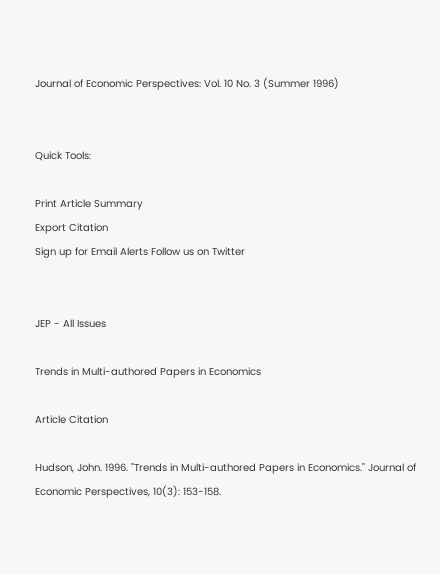Journal of Economic Perspectives: Vol. 10 No. 3 (Summer 1996)


Quick Tools:

Print Article Summary
Export Citation
Sign up for Email Alerts Follow us on Twitter


JEP - All Issues

Trends in Multi-authored Papers in Economics

Article Citation

Hudson, John. 1996. "Trends in Multi-authored Papers in Economics." Journal of Economic Perspectives, 10(3): 153-158.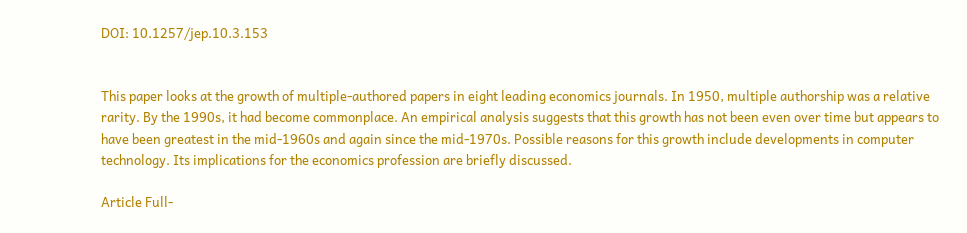DOI: 10.1257/jep.10.3.153


This paper looks at the growth of multiple-authored papers in eight leading economics journals. In 1950, multiple authorship was a relative rarity. By the 1990s, it had become commonplace. An empirical analysis suggests that this growth has not been even over time but appears to have been greatest in the mid-1960s and again since the mid-1970s. Possible reasons for this growth include developments in computer technology. Its implications for the economics profession are briefly discussed.

Article Full-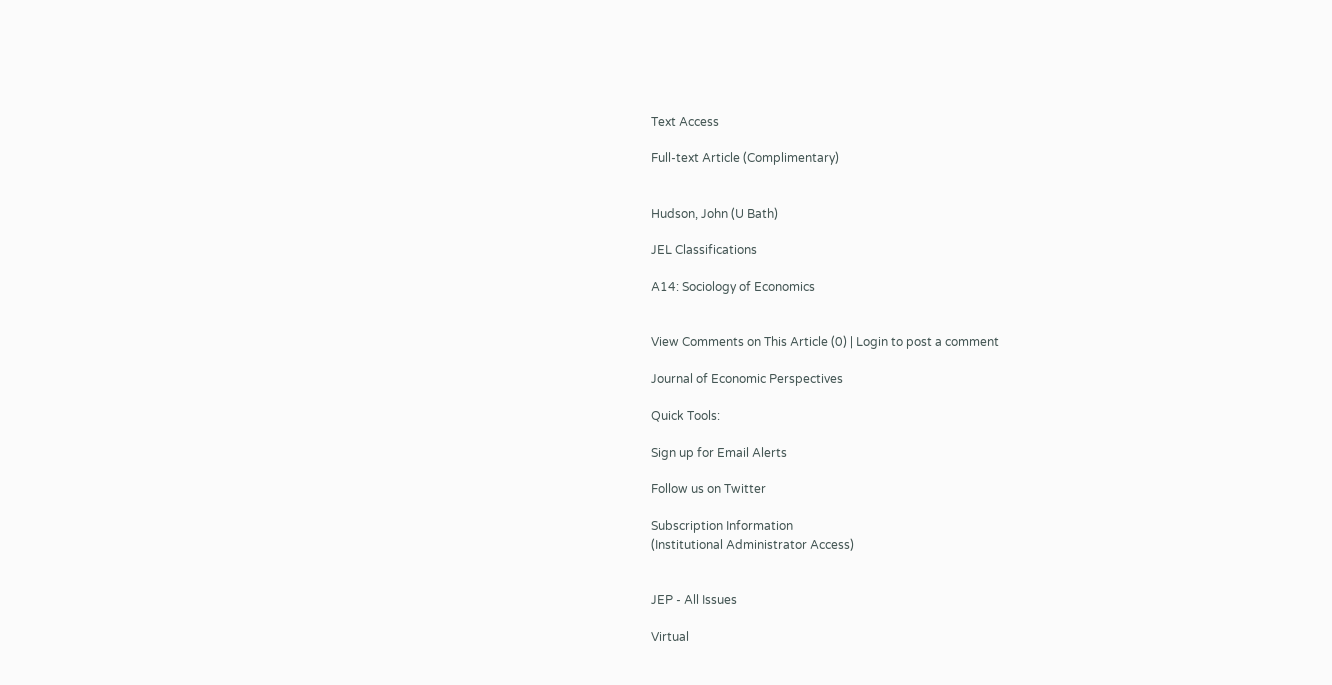Text Access

Full-text Article (Complimentary)


Hudson, John (U Bath)

JEL Classifications

A14: Sociology of Economics


View Comments on This Article (0) | Login to post a comment

Journal of Economic Perspectives

Quick Tools:

Sign up for Email Alerts

Follow us on Twitter

Subscription Information
(Institutional Administrator Access)


JEP - All Issues

Virtual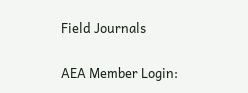Field Journals

AEA Member Login: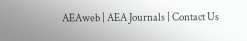AEAweb | AEA Journals | Contact Us